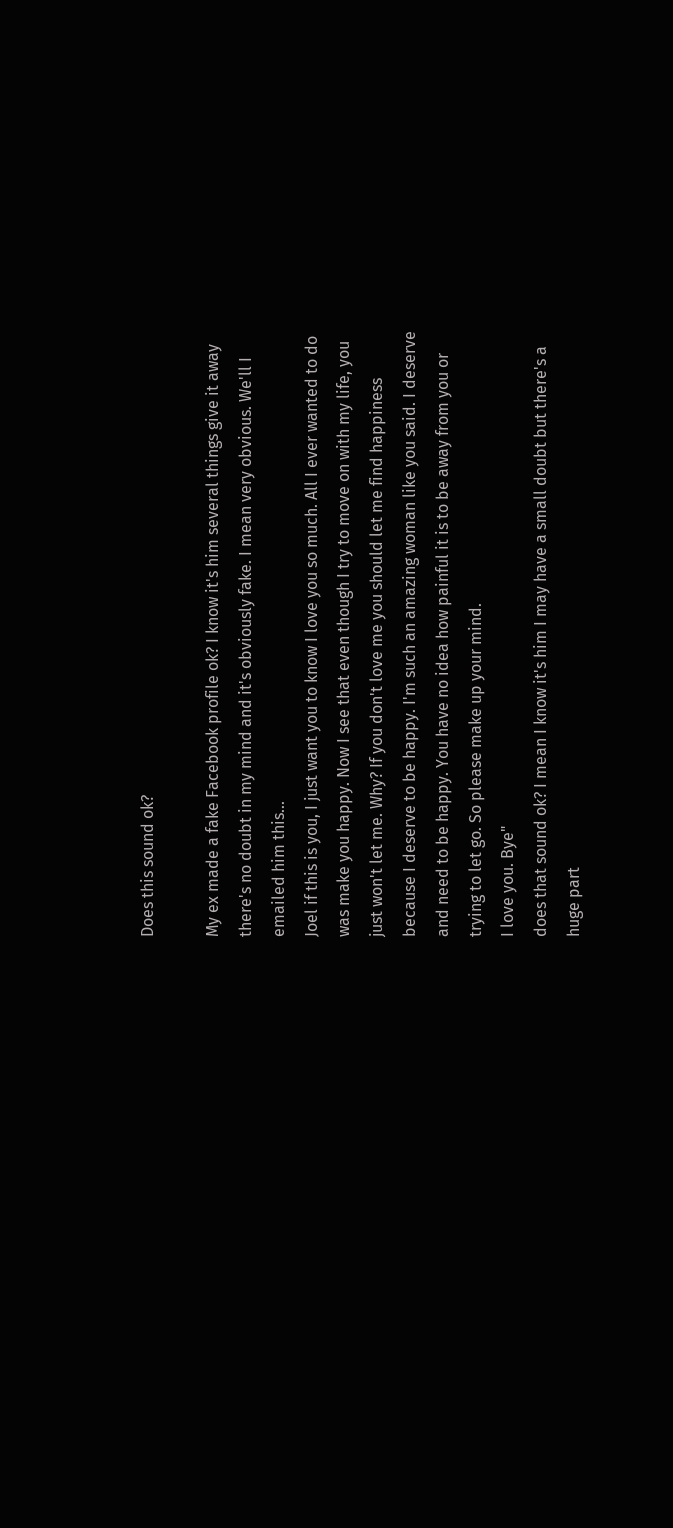Does this sound ok?

My ex made a fake Facebook profile ok? I know it's him several things give it away there's no doubt in my mind and it's obviously fake. I mean very obvious. We'll I emailed him this...
Joel if this is you, I just want you to know I love you so much. All I ever wanted to do was make you happy. Now I see that even though I try to move on with my life, you just won't let me. Why? If you don't love me you should let me find happiness because I deserve to be happy. I'm such an amazing woman like you said. I deserve and need to be happy. You have no idea how painful it is to be away from you or trying to let go. So please make up your mind.
I love you. Bye"
does that sound ok? I mean I know it's him I may have a small doubt but there's a huge part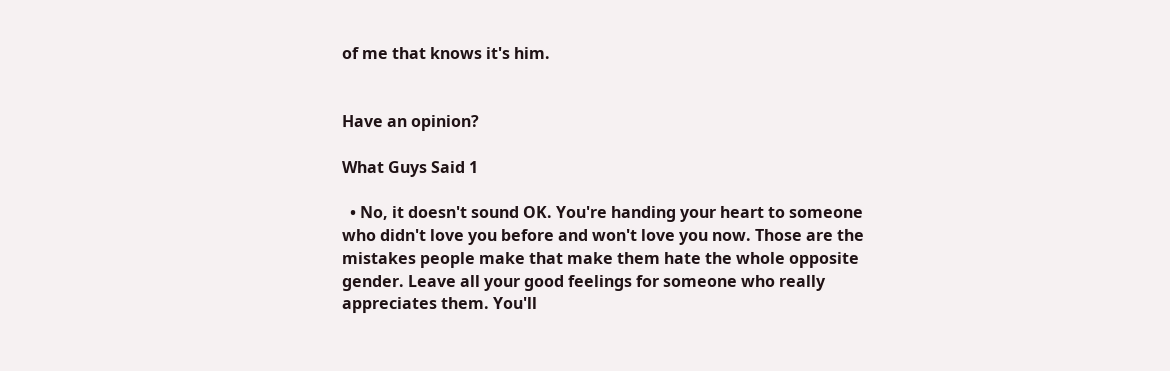of me that knows it's him.


Have an opinion?

What Guys Said 1

  • No, it doesn't sound OK. You're handing your heart to someone who didn't love you before and won't love you now. Those are the mistakes people make that make them hate the whole opposite gender. Leave all your good feelings for someone who really appreciates them. You'll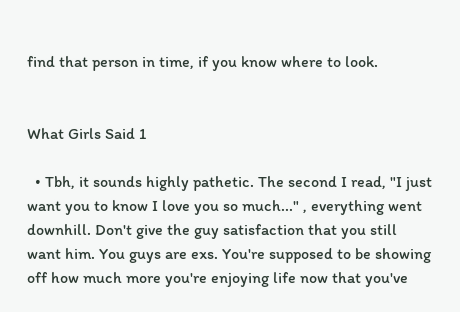find that person in time, if you know where to look.


What Girls Said 1

  • Tbh, it sounds highly pathetic. The second I read, "I just want you to know I love you so much..." , everything went downhill. Don't give the guy satisfaction that you still want him. You guys are exs. You're supposed to be showing off how much more you're enjoying life now that you've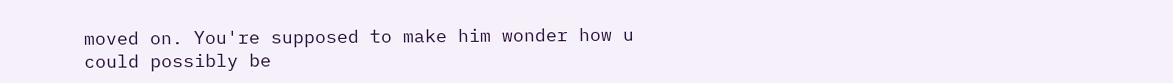moved on. You're supposed to make him wonder how u could possibly be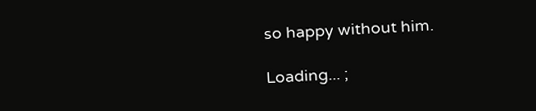so happy without him.

Loading... ;